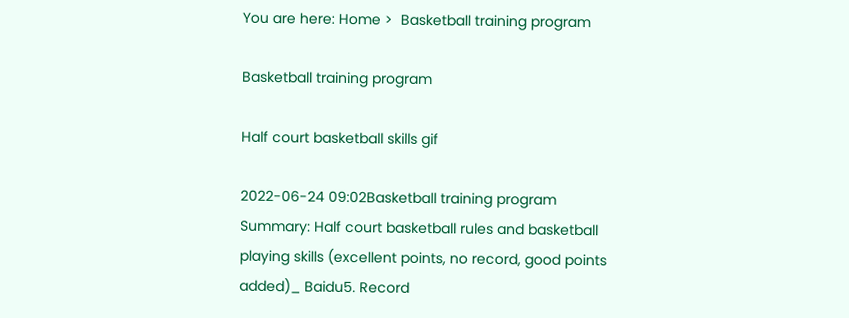You are here: Home >  Basketball training program

Basketball training program

Half court basketball skills gif

2022-06-24 09:02Basketball training program
Summary: Half court basketball rules and basketball playing skills (excellent points, no record, good points added)_ Baidu5. Record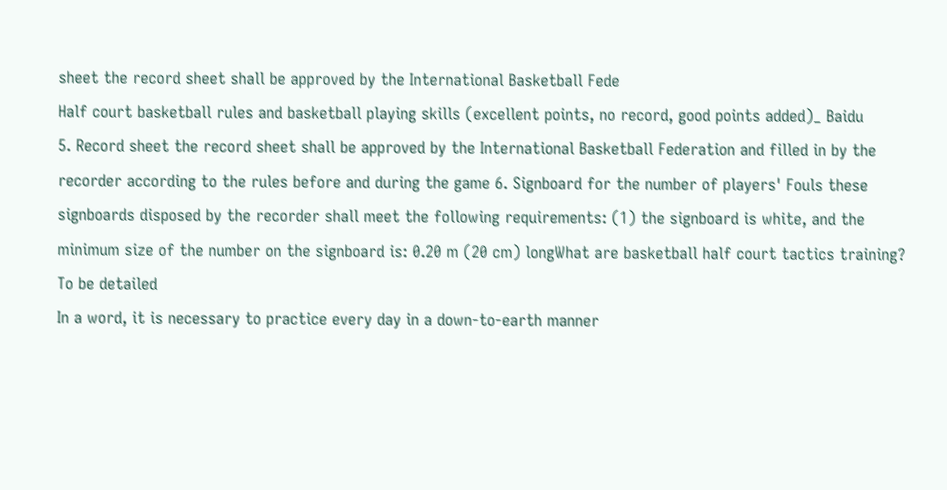sheet the record sheet shall be approved by the International Basketball Fede
Half court basketball rules and basketball playing skills (excellent points, no record, good points added)_ Baidu
5. Record sheet the record sheet shall be approved by the International Basketball Federation and filled in by the recorder according to the rules before and during the game 6. Signboard for the number of players' Fouls these signboards disposed by the recorder shall meet the following requirements: (1) the signboard is white, and the minimum size of the number on the signboard is: 0.20 m (20 cm) longWhat are basketball half court tactics training? To be detailed
In a word, it is necessary to practice every day in a down-to-earth manner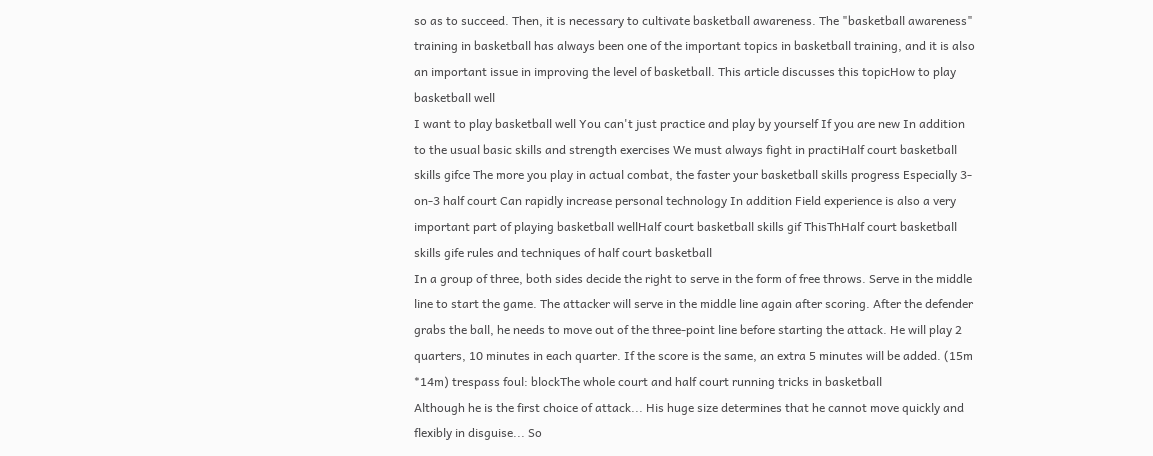so as to succeed. Then, it is necessary to cultivate basketball awareness. The "basketball awareness" training in basketball has always been one of the important topics in basketball training, and it is also an important issue in improving the level of basketball. This article discusses this topicHow to play basketball well
I want to play basketball well You can't just practice and play by yourself If you are new In addition to the usual basic skills and strength exercises We must always fight in practiHalf court basketball skills gifce The more you play in actual combat, the faster your basketball skills progress Especially 3-on-3 half court Can rapidly increase personal technology In addition Field experience is also a very important part of playing basketball wellHalf court basketball skills gif ThisThHalf court basketball skills gife rules and techniques of half court basketball
In a group of three, both sides decide the right to serve in the form of free throws. Serve in the middle line to start the game. The attacker will serve in the middle line again after scoring. After the defender grabs the ball, he needs to move out of the three-point line before starting the attack. He will play 2 quarters, 10 minutes in each quarter. If the score is the same, an extra 5 minutes will be added. (15m *14m) trespass foul: blockThe whole court and half court running tricks in basketball
Although he is the first choice of attack... His huge size determines that he cannot move quickly and flexibly in disguise... So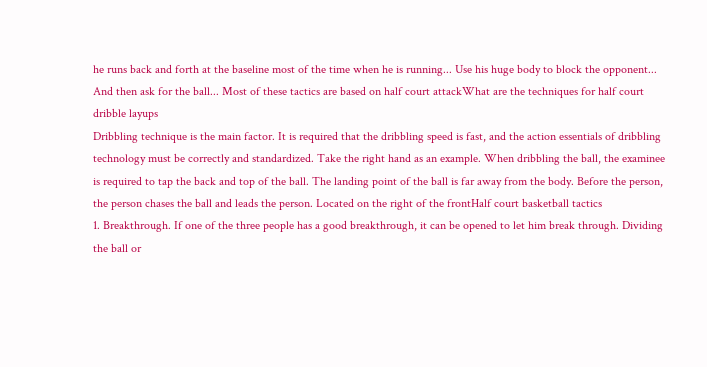he runs back and forth at the baseline most of the time when he is running... Use his huge body to block the opponent... And then ask for the ball... Most of these tactics are based on half court attackWhat are the techniques for half court dribble layups
Dribbling technique is the main factor. It is required that the dribbling speed is fast, and the action essentials of dribbling technology must be correctly and standardized. Take the right hand as an example. When dribbling the ball, the examinee is required to tap the back and top of the ball. The landing point of the ball is far away from the body. Before the person, the person chases the ball and leads the person. Located on the right of the frontHalf court basketball tactics
1. Breakthrough. If one of the three people has a good breakthrough, it can be opened to let him break through. Dividing the ball or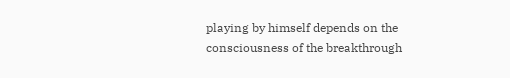playing by himself depends on the consciousness of the breakthrough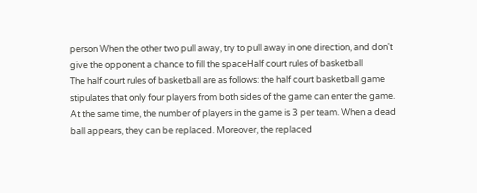person When the other two pull away, try to pull away in one direction, and don't give the opponent a chance to fill the spaceHalf court rules of basketball
The half court rules of basketball are as follows: the half court basketball game stipulates that only four players from both sides of the game can enter the game. At the same time, the number of players in the game is 3 per team. When a dead ball appears, they can be replaced. Moreover, the replaced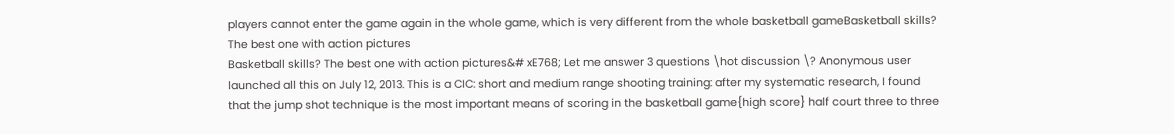players cannot enter the game again in the whole game, which is very different from the whole basketball gameBasketball skills? The best one with action pictures
Basketball skills? The best one with action pictures&# xE768; Let me answer 3 questions \hot discussion \? Anonymous user launched all this on July 12, 2013. This is a CIC: short and medium range shooting training: after my systematic research, I found that the jump shot technique is the most important means of scoring in the basketball game{high score} half court three to three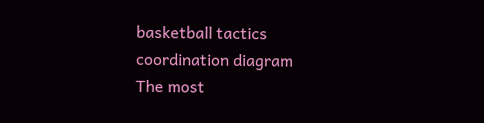basketball tactics coordination diagram
The most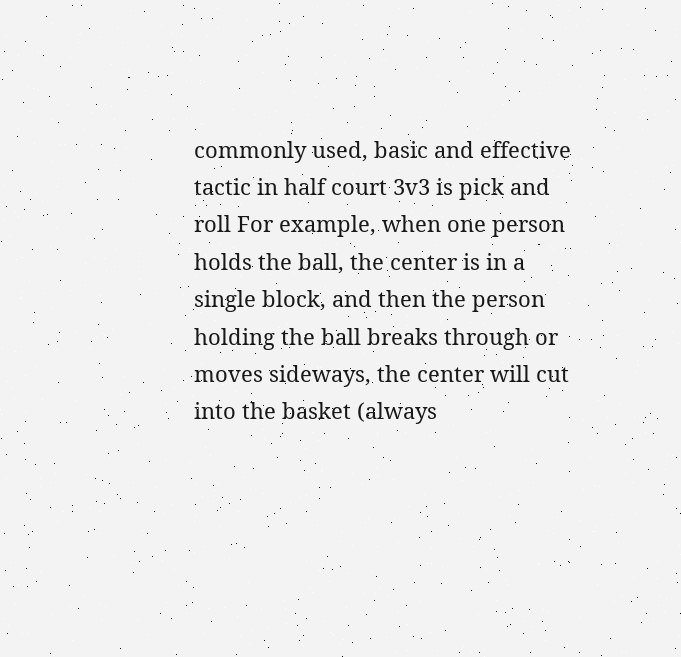commonly used, basic and effective tactic in half court 3v3 is pick and roll For example, when one person holds the ball, the center is in a single block, and then the person holding the ball breaks through or moves sideways, the center will cut into the basket (always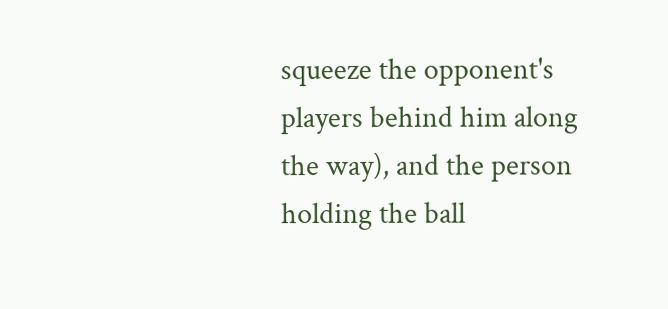squeeze the opponent's players behind him along the way), and the person holding the ball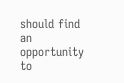should find an opportunity to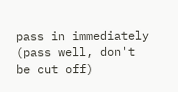pass in immediately (pass well, don't be cut off)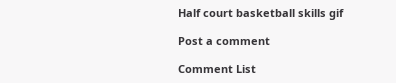Half court basketball skills gif

Post a comment

Comment List